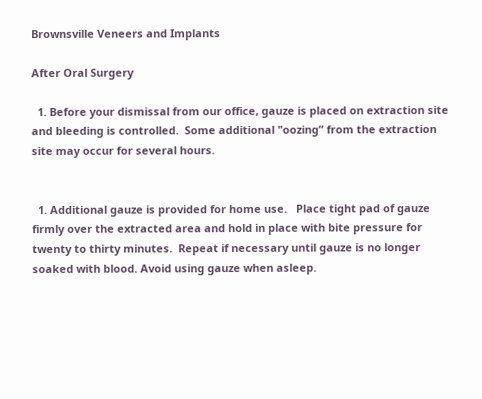Brownsville Veneers and Implants

After Oral Surgery

  1. Before your dismissal from our office, gauze is placed on extraction site and bleeding is controlled.  Some additional "oozing” from the extraction site may occur for several hours.


  1. Additional gauze is provided for home use.   Place tight pad of gauze firmly over the extracted area and hold in place with bite pressure for twenty to thirty minutes.  Repeat if necessary until gauze is no longer soaked with blood. Avoid using gauze when asleep.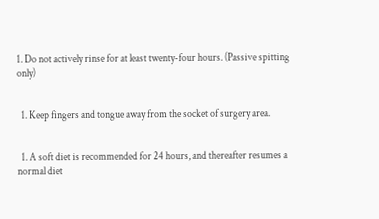1. Do not actively rinse for at least twenty-four hours. (Passive spitting only)


  1. Keep fingers and tongue away from the socket of surgery area.


  1. A soft diet is recommended for 24 hours, and thereafter resumes a normal diet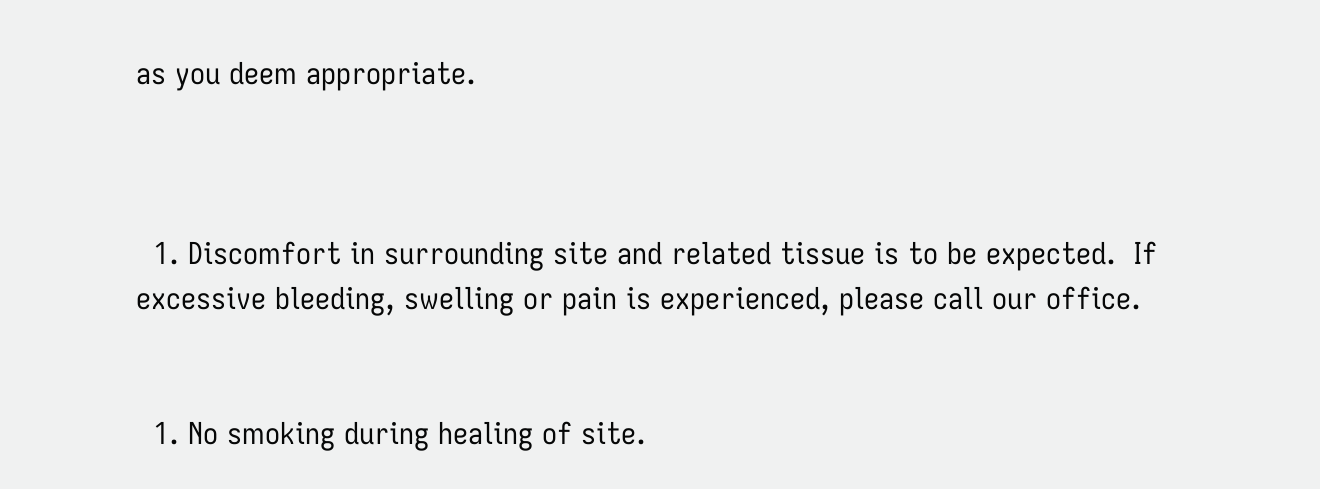as you deem appropriate.



  1. Discomfort in surrounding site and related tissue is to be expected.  If excessive bleeding, swelling or pain is experienced, please call our office.


  1. No smoking during healing of site.